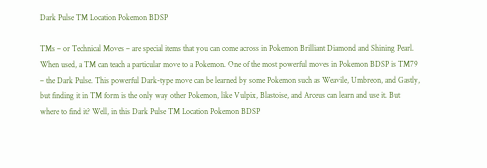Dark Pulse TM Location Pokemon BDSP

TMs – or Technical Moves – are special items that you can come across in Pokemon Brilliant Diamond and Shining Pearl. When used, a TM can teach a particular move to a Pokemon. One of the most powerful moves in Pokemon BDSP is TM79 – the Dark Pulse. This powerful Dark-type move can be learned by some Pokemon such as Weavile, Umbreon, and Gastly, but finding it in TM form is the only way other Pokemon, like Vulpix, Blastoise, and Arceus can learn and use it. But where to find it? Well, in this Dark Pulse TM Location Pokemon BDSP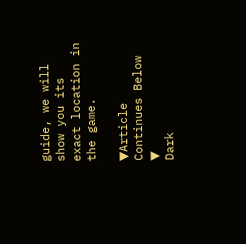guide, we will show you its exact location in the game.

▼Article Continues Below ▼
Dark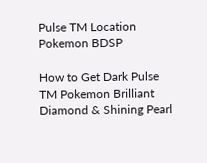Pulse TM Location Pokemon BDSP

How to Get Dark Pulse TM Pokemon Brilliant Diamond & Shining Pearl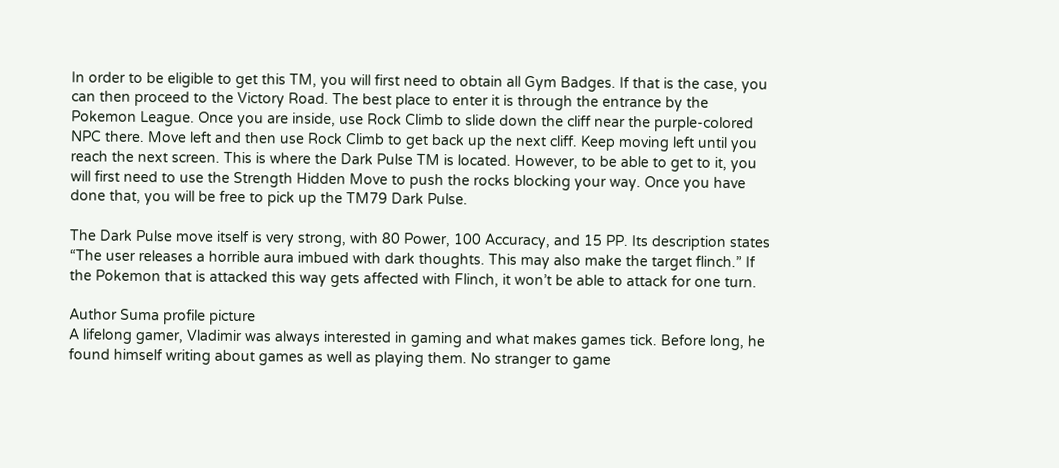In order to be eligible to get this TM, you will first need to obtain all Gym Badges. If that is the case, you can then proceed to the Victory Road. The best place to enter it is through the entrance by the Pokemon League. Once you are inside, use Rock Climb to slide down the cliff near the purple-colored NPC there. Move left and then use Rock Climb to get back up the next cliff. Keep moving left until you reach the next screen. This is where the Dark Pulse TM is located. However, to be able to get to it, you will first need to use the Strength Hidden Move to push the rocks blocking your way. Once you have done that, you will be free to pick up the TM79 Dark Pulse.

The Dark Pulse move itself is very strong, with 80 Power, 100 Accuracy, and 15 PP. Its description states “The user releases a horrible aura imbued with dark thoughts. This may also make the target flinch.” If the Pokemon that is attacked this way gets affected with Flinch, it won’t be able to attack for one turn.

Author Suma profile picture
A lifelong gamer, Vladimir was always interested in gaming and what makes games tick. Before long, he found himself writing about games as well as playing them. No stranger to game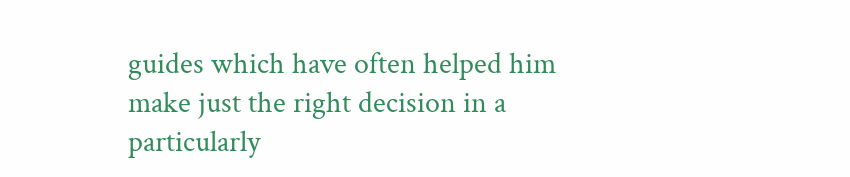guides which have often helped him make just the right decision in a particularly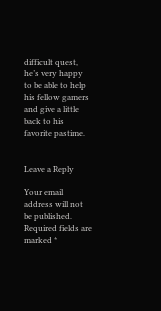difficult quest, he’s very happy to be able to help his fellow gamers and give a little back to his favorite pastime.


Leave a Reply

Your email address will not be published. Required fields are marked *